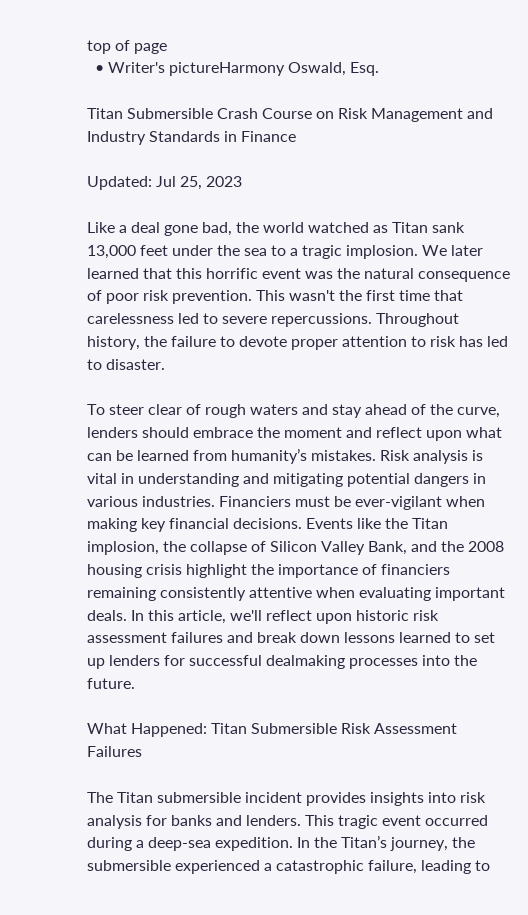top of page
  • Writer's pictureHarmony Oswald, Esq.

Titan Submersible Crash Course on Risk Management and Industry Standards in Finance

Updated: Jul 25, 2023

Like a deal gone bad, the world watched as Titan sank 13,000 feet under the sea to a tragic implosion. We later learned that this horrific event was the natural consequence of poor risk prevention. This wasn't the first time that carelessness led to severe repercussions. Throughout history, the failure to devote proper attention to risk has led to disaster.

To steer clear of rough waters and stay ahead of the curve, lenders should embrace the moment and reflect upon what can be learned from humanity’s mistakes. Risk analysis is vital in understanding and mitigating potential dangers in various industries. Financiers must be ever-vigilant when making key financial decisions. Events like the Titan implosion, the collapse of Silicon Valley Bank, and the 2008 housing crisis highlight the importance of financiers remaining consistently attentive when evaluating important deals. In this article, we'll reflect upon historic risk assessment failures and break down lessons learned to set up lenders for successful dealmaking processes into the future.

What Happened: Titan Submersible Risk Assessment Failures

The Titan submersible incident provides insights into risk analysis for banks and lenders. This tragic event occurred during a deep-sea expedition. In the Titan’s journey, the submersible experienced a catastrophic failure, leading to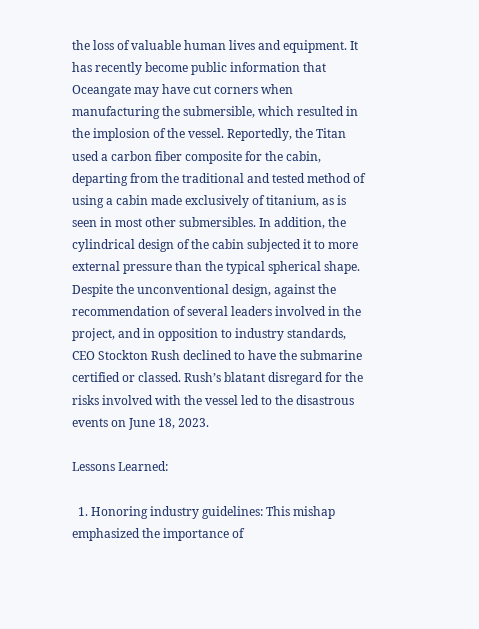the loss of valuable human lives and equipment. It has recently become public information that Oceangate may have cut corners when manufacturing the submersible, which resulted in the implosion of the vessel. Reportedly, the Titan used a carbon fiber composite for the cabin, departing from the traditional and tested method of using a cabin made exclusively of titanium, as is seen in most other submersibles. In addition, the cylindrical design of the cabin subjected it to more external pressure than the typical spherical shape. Despite the unconventional design, against the recommendation of several leaders involved in the project, and in opposition to industry standards, CEO Stockton Rush declined to have the submarine certified or classed. Rush’s blatant disregard for the risks involved with the vessel led to the disastrous events on June 18, 2023.

Lessons Learned:

  1. Honoring industry guidelines: This mishap emphasized the importance of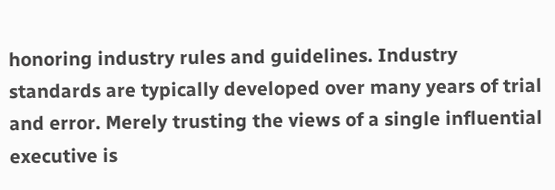honoring industry rules and guidelines. Industry standards are typically developed over many years of trial and error. Merely trusting the views of a single influential executive is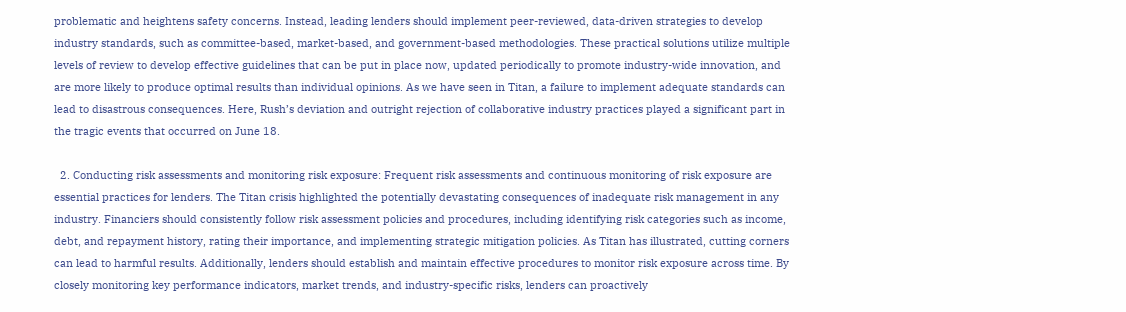problematic and heightens safety concerns. Instead, leading lenders should implement peer-reviewed, data-driven strategies to develop industry standards, such as committee-based, market-based, and government-based methodologies. These practical solutions utilize multiple levels of review to develop effective guidelines that can be put in place now, updated periodically to promote industry-wide innovation, and are more likely to produce optimal results than individual opinions. As we have seen in Titan, a failure to implement adequate standards can lead to disastrous consequences. Here, Rush’s deviation and outright rejection of collaborative industry practices played a significant part in the tragic events that occurred on June 18.

  2. Conducting risk assessments and monitoring risk exposure: Frequent risk assessments and continuous monitoring of risk exposure are essential practices for lenders. The Titan crisis highlighted the potentially devastating consequences of inadequate risk management in any industry. Financiers should consistently follow risk assessment policies and procedures, including identifying risk categories such as income, debt, and repayment history, rating their importance, and implementing strategic mitigation policies. As Titan has illustrated, cutting corners can lead to harmful results. Additionally, lenders should establish and maintain effective procedures to monitor risk exposure across time. By closely monitoring key performance indicators, market trends, and industry-specific risks, lenders can proactively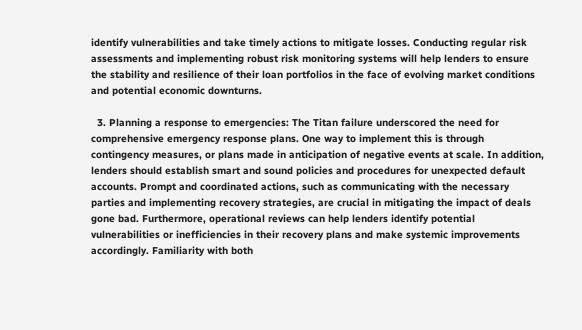identify vulnerabilities and take timely actions to mitigate losses. Conducting regular risk assessments and implementing robust risk monitoring systems will help lenders to ensure the stability and resilience of their loan portfolios in the face of evolving market conditions and potential economic downturns.

  3. Planning a response to emergencies: The Titan failure underscored the need for comprehensive emergency response plans. One way to implement this is through contingency measures, or plans made in anticipation of negative events at scale. In addition, lenders should establish smart and sound policies and procedures for unexpected default accounts. Prompt and coordinated actions, such as communicating with the necessary parties and implementing recovery strategies, are crucial in mitigating the impact of deals gone bad. Furthermore, operational reviews can help lenders identify potential vulnerabilities or inefficiencies in their recovery plans and make systemic improvements accordingly. Familiarity with both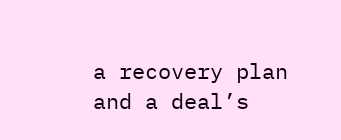a recovery plan and a deal’s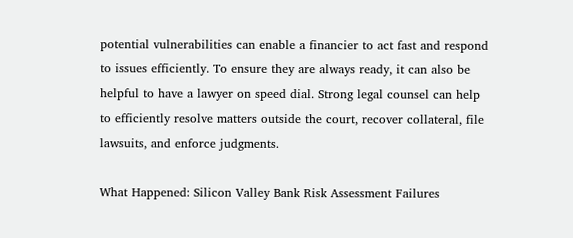potential vulnerabilities can enable a financier to act fast and respond to issues efficiently. To ensure they are always ready, it can also be helpful to have a lawyer on speed dial. Strong legal counsel can help to efficiently resolve matters outside the court, recover collateral, file lawsuits, and enforce judgments.

What Happened: Silicon Valley Bank Risk Assessment Failures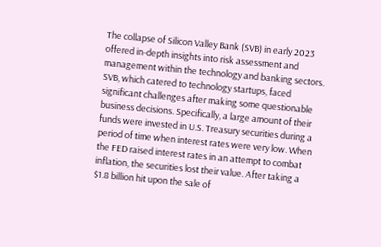The collapse of Silicon Valley Bank (SVB) in early 2023 offered in-depth insights into risk assessment and management within the technology and banking sectors. SVB, which catered to technology startups, faced significant challenges after making some questionable business decisions. Specifically, a large amount of their funds were invested in U.S. Treasury securities during a period of time when interest rates were very low. When the FED raised interest rates in an attempt to combat inflation, the securities lost their value. After taking a $1.8 billion hit upon the sale of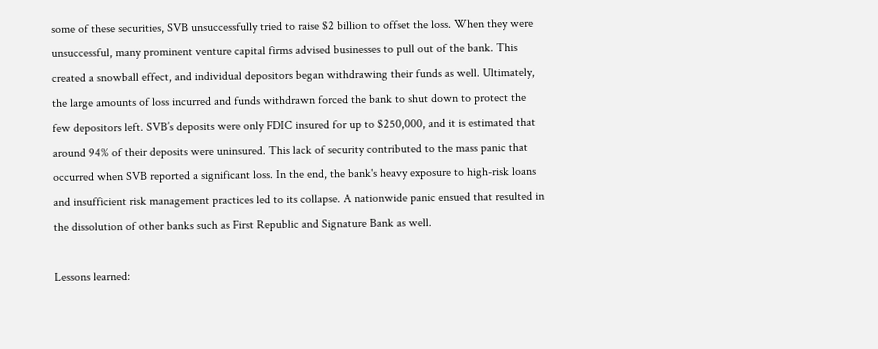some of these securities, SVB unsuccessfully tried to raise $2 billion to offset the loss. When they were unsuccessful, many prominent venture capital firms advised businesses to pull out of the bank. This created a snowball effect, and individual depositors began withdrawing their funds as well. Ultimately, the large amounts of loss incurred and funds withdrawn forced the bank to shut down to protect the few depositors left. SVB’s deposits were only FDIC insured for up to $250,000, and it is estimated that around 94% of their deposits were uninsured. This lack of security contributed to the mass panic that occurred when SVB reported a significant loss. In the end, the bank's heavy exposure to high-risk loans and insufficient risk management practices led to its collapse. A nationwide panic ensued that resulted in the dissolution of other banks such as First Republic and Signature Bank as well.

Lessons learned: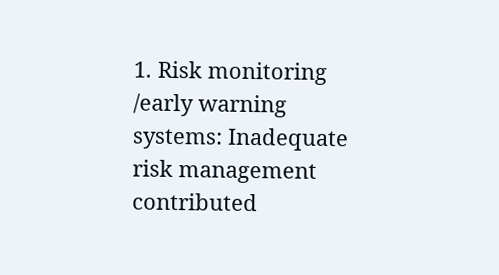1. Risk monitoring /early warning systems: Inadequate risk management contributed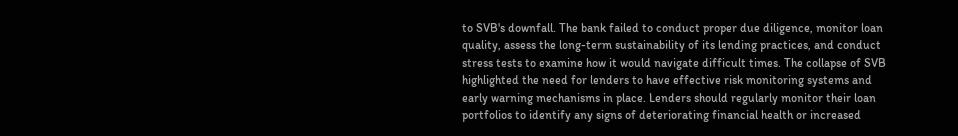to SVB's downfall. The bank failed to conduct proper due diligence, monitor loan quality, assess the long-term sustainability of its lending practices, and conduct stress tests to examine how it would navigate difficult times. The collapse of SVB highlighted the need for lenders to have effective risk monitoring systems and early warning mechanisms in place. Lenders should regularly monitor their loan portfolios to identify any signs of deteriorating financial health or increased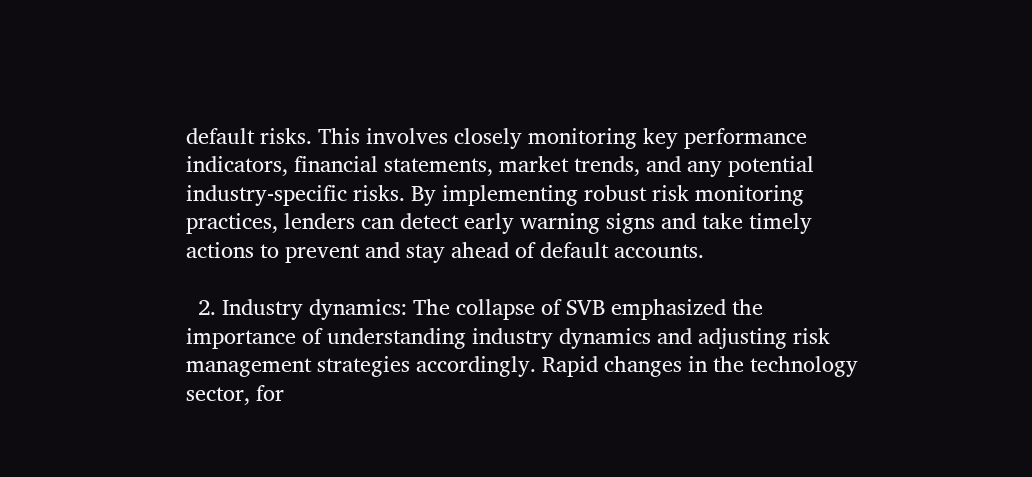default risks. This involves closely monitoring key performance indicators, financial statements, market trends, and any potential industry-specific risks. By implementing robust risk monitoring practices, lenders can detect early warning signs and take timely actions to prevent and stay ahead of default accounts.

  2. Industry dynamics: The collapse of SVB emphasized the importance of understanding industry dynamics and adjusting risk management strategies accordingly. Rapid changes in the technology sector, for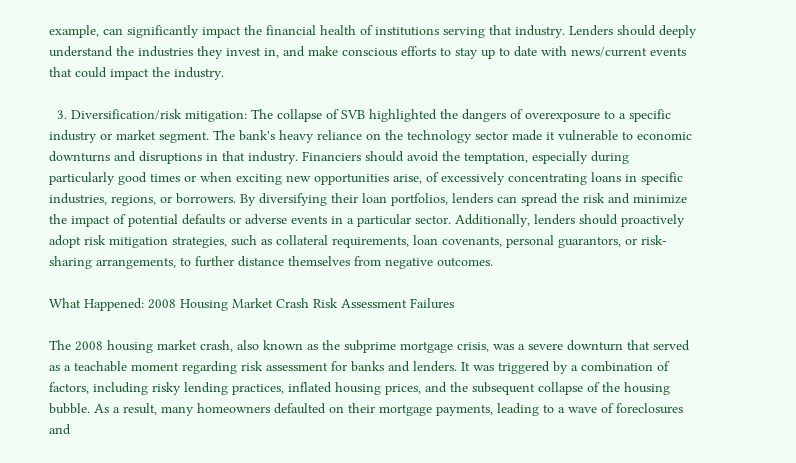example, can significantly impact the financial health of institutions serving that industry. Lenders should deeply understand the industries they invest in, and make conscious efforts to stay up to date with news/current events that could impact the industry.

  3. Diversification/risk mitigation: The collapse of SVB highlighted the dangers of overexposure to a specific industry or market segment. The bank's heavy reliance on the technology sector made it vulnerable to economic downturns and disruptions in that industry. Financiers should avoid the temptation, especially during particularly good times or when exciting new opportunities arise, of excessively concentrating loans in specific industries, regions, or borrowers. By diversifying their loan portfolios, lenders can spread the risk and minimize the impact of potential defaults or adverse events in a particular sector. Additionally, lenders should proactively adopt risk mitigation strategies, such as collateral requirements, loan covenants, personal guarantors, or risk-sharing arrangements, to further distance themselves from negative outcomes.

What Happened: 2008 Housing Market Crash Risk Assessment Failures

The 2008 housing market crash, also known as the subprime mortgage crisis, was a severe downturn that served as a teachable moment regarding risk assessment for banks and lenders. It was triggered by a combination of factors, including risky lending practices, inflated housing prices, and the subsequent collapse of the housing bubble. As a result, many homeowners defaulted on their mortgage payments, leading to a wave of foreclosures and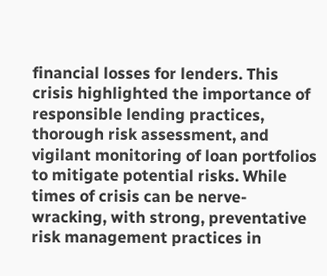financial losses for lenders. This crisis highlighted the importance of responsible lending practices, thorough risk assessment, and vigilant monitoring of loan portfolios to mitigate potential risks. While times of crisis can be nerve-wracking, with strong, preventative risk management practices in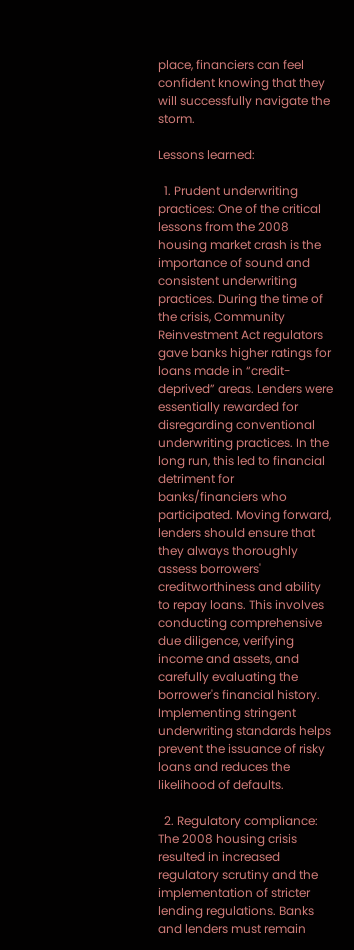place, financiers can feel confident knowing that they will successfully navigate the storm.

Lessons learned:

  1. Prudent underwriting practices: One of the critical lessons from the 2008 housing market crash is the importance of sound and consistent underwriting practices. During the time of the crisis, Community Reinvestment Act regulators gave banks higher ratings for loans made in “credit-deprived” areas. Lenders were essentially rewarded for disregarding conventional underwriting practices. In the long run, this led to financial detriment for banks/financiers who participated. Moving forward, lenders should ensure that they always thoroughly assess borrowers' creditworthiness and ability to repay loans. This involves conducting comprehensive due diligence, verifying income and assets, and carefully evaluating the borrower's financial history. Implementing stringent underwriting standards helps prevent the issuance of risky loans and reduces the likelihood of defaults.

  2. Regulatory compliance: The 2008 housing crisis resulted in increased regulatory scrutiny and the implementation of stricter lending regulations. Banks and lenders must remain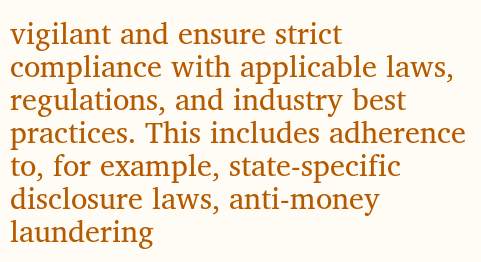vigilant and ensure strict compliance with applicable laws, regulations, and industry best practices. This includes adherence to, for example, state-specific disclosure laws, anti-money laundering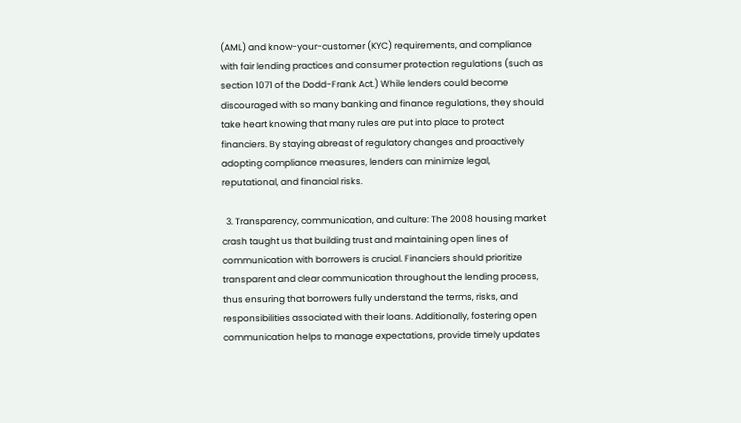(AML) and know-your-customer (KYC) requirements, and compliance with fair lending practices and consumer protection regulations (such as section 1071 of the Dodd-Frank Act.) While lenders could become discouraged with so many banking and finance regulations, they should take heart knowing that many rules are put into place to protect financiers. By staying abreast of regulatory changes and proactively adopting compliance measures, lenders can minimize legal, reputational, and financial risks.

  3. Transparency, communication, and culture: The 2008 housing market crash taught us that building trust and maintaining open lines of communication with borrowers is crucial. Financiers should prioritize transparent and clear communication throughout the lending process, thus ensuring that borrowers fully understand the terms, risks, and responsibilities associated with their loans. Additionally, fostering open communication helps to manage expectations, provide timely updates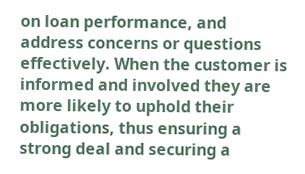on loan performance, and address concerns or questions effectively. When the customer is informed and involved they are more likely to uphold their obligations, thus ensuring a strong deal and securing a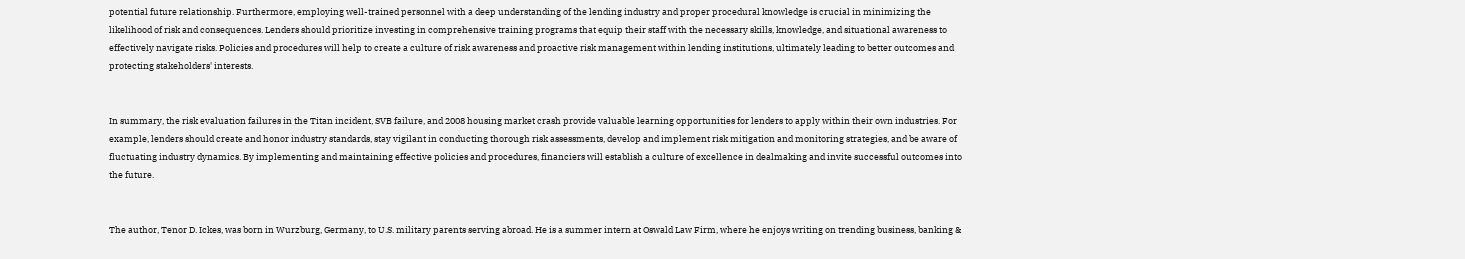potential future relationship. Furthermore, employing well-trained personnel with a deep understanding of the lending industry and proper procedural knowledge is crucial in minimizing the likelihood of risk and consequences. Lenders should prioritize investing in comprehensive training programs that equip their staff with the necessary skills, knowledge, and situational awareness to effectively navigate risks. Policies and procedures will help to create a culture of risk awareness and proactive risk management within lending institutions, ultimately leading to better outcomes and protecting stakeholders' interests.


In summary, the risk evaluation failures in the Titan incident, SVB failure, and 2008 housing market crash provide valuable learning opportunities for lenders to apply within their own industries. For example, lenders should create and honor industry standards, stay vigilant in conducting thorough risk assessments, develop and implement risk mitigation and monitoring strategies, and be aware of fluctuating industry dynamics. By implementing and maintaining effective policies and procedures, financiers will establish a culture of excellence in dealmaking and invite successful outcomes into the future.


The author, Tenor D. Ickes, was born in Wurzburg, Germany, to U.S. military parents serving abroad. He is a summer intern at Oswald Law Firm, where he enjoys writing on trending business, banking &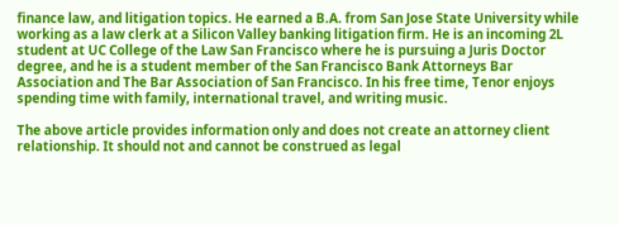finance law, and litigation topics. He earned a B.A. from San Jose State University while working as a law clerk at a Silicon Valley banking litigation firm. He is an incoming 2L student at UC College of the Law San Francisco where he is pursuing a Juris Doctor degree, and he is a student member of the San Francisco Bank Attorneys Bar Association and The Bar Association of San Francisco. In his free time, Tenor enjoys spending time with family, international travel, and writing music.

The above article provides information only and does not create an attorney client relationship. It should not and cannot be construed as legal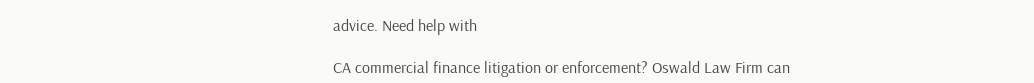advice. Need help with

CA commercial finance litigation or enforcement? Oswald Law Firm can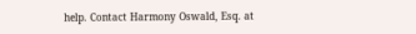help. Contact Harmony Oswald, Esq. at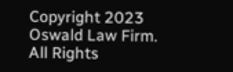Copyright 2023 Oswald Law Firm. All Rights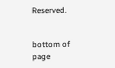Reserved.


bottom of page